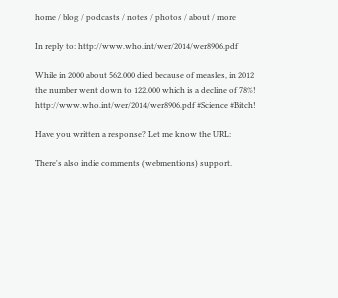home / blog / podcasts / notes / photos / about / more

In reply to: http://www.who.int/wer/2014/wer8906.pdf

While in 2000 about 562.000 died because of measles, in 2012 the number went down to 122.000 which is a decline of 78%! http://www.who.int/wer/2014/wer8906.pdf #Science #Bitch!

Have you written a response? Let me know the URL:

There's also indie comments (webmentions) support.